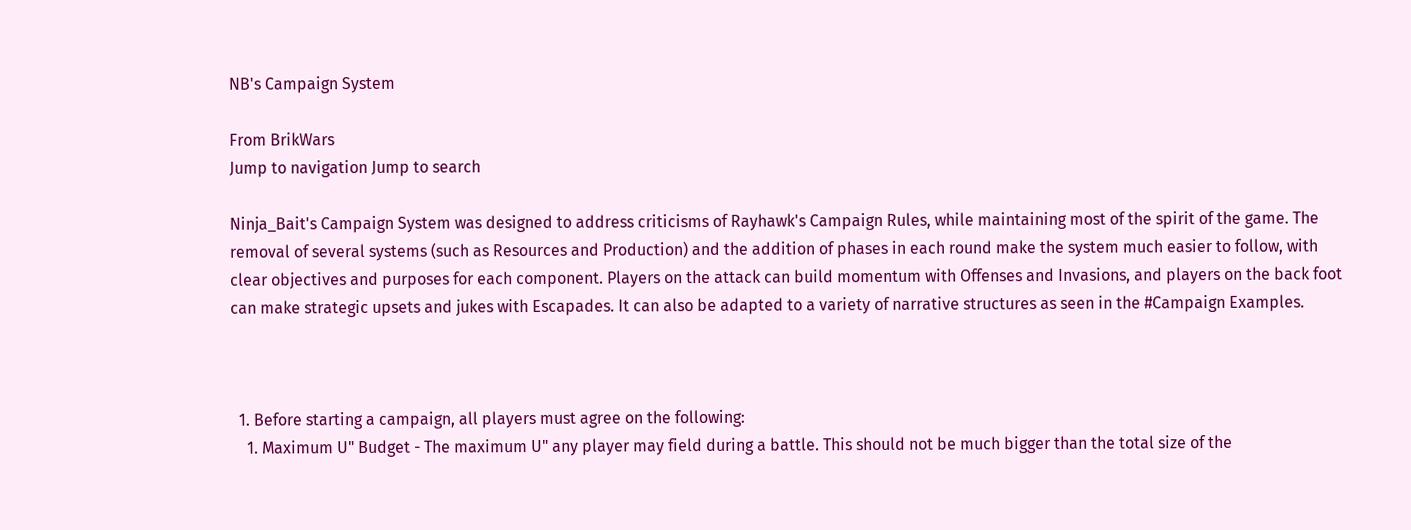NB's Campaign System

From BrikWars
Jump to navigation Jump to search

Ninja_Bait's Campaign System was designed to address criticisms of Rayhawk's Campaign Rules, while maintaining most of the spirit of the game. The removal of several systems (such as Resources and Production) and the addition of phases in each round make the system much easier to follow, with clear objectives and purposes for each component. Players on the attack can build momentum with Offenses and Invasions, and players on the back foot can make strategic upsets and jukes with Escapades. It can also be adapted to a variety of narrative structures as seen in the #Campaign Examples.



  1. Before starting a campaign, all players must agree on the following:
    1. Maximum U" Budget - The maximum U" any player may field during a battle. This should not be much bigger than the total size of the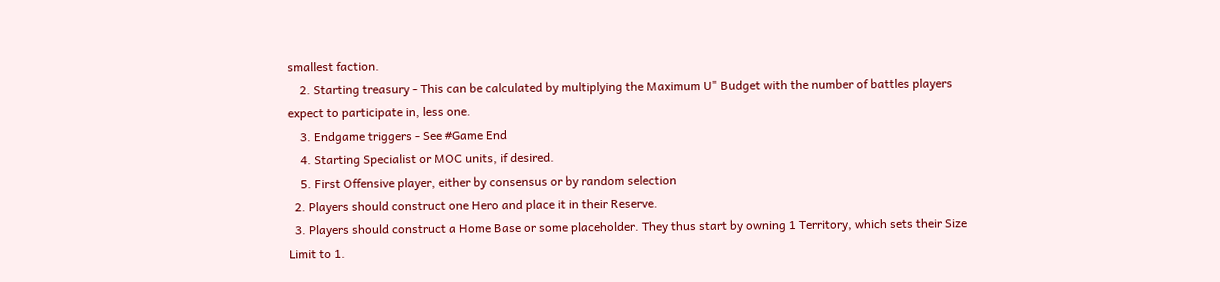smallest faction.
    2. Starting treasury - This can be calculated by multiplying the Maximum U" Budget with the number of battles players expect to participate in, less one.
    3. Endgame triggers - See #Game End
    4. Starting Specialist or MOC units, if desired.
    5. First Offensive player, either by consensus or by random selection
  2. Players should construct one Hero and place it in their Reserve.
  3. Players should construct a Home Base or some placeholder. They thus start by owning 1 Territory, which sets their Size Limit to 1.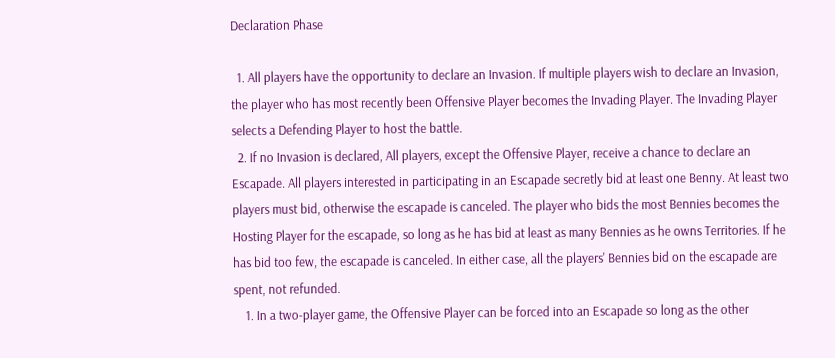Declaration Phase

  1. All players have the opportunity to declare an Invasion. If multiple players wish to declare an Invasion, the player who has most recently been Offensive Player becomes the Invading Player. The Invading Player selects a Defending Player to host the battle.
  2. If no Invasion is declared, All players, except the Offensive Player, receive a chance to declare an Escapade. All players interested in participating in an Escapade secretly bid at least one Benny. At least two players must bid, otherwise the escapade is canceled. The player who bids the most Bennies becomes the Hosting Player for the escapade, so long as he has bid at least as many Bennies as he owns Territories. If he has bid too few, the escapade is canceled. In either case, all the players' Bennies bid on the escapade are spent, not refunded.
    1. In a two-player game, the Offensive Player can be forced into an Escapade so long as the other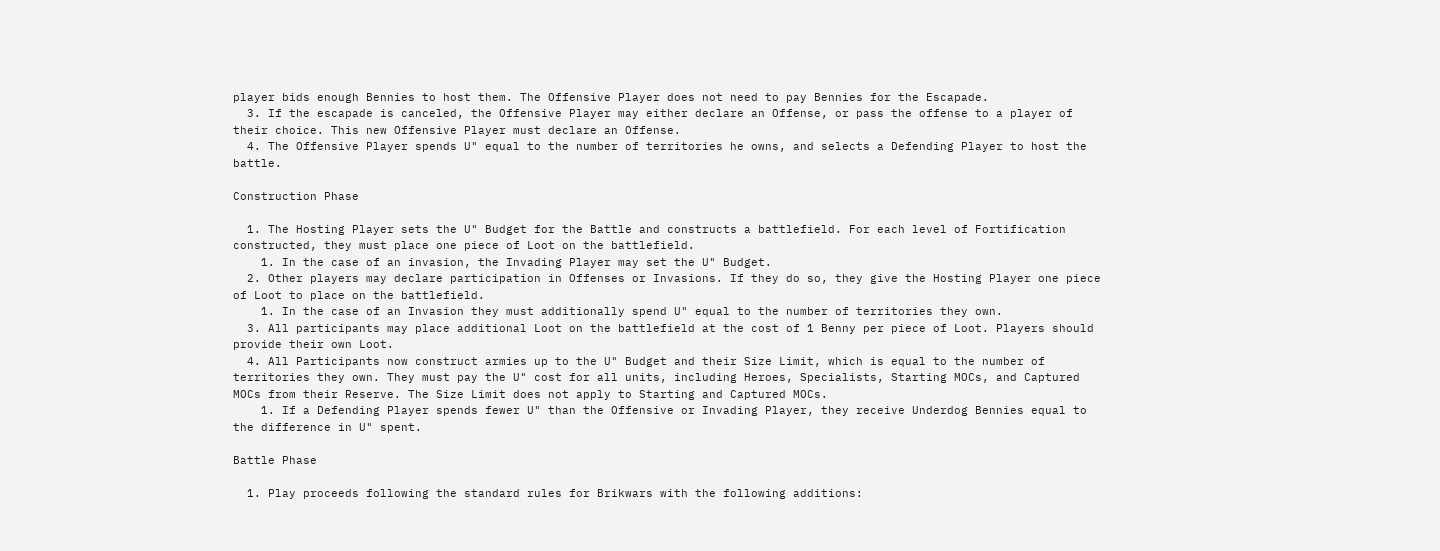player bids enough Bennies to host them. The Offensive Player does not need to pay Bennies for the Escapade.
  3. If the escapade is canceled, the Offensive Player may either declare an Offense, or pass the offense to a player of their choice. This new Offensive Player must declare an Offense.
  4. The Offensive Player spends U" equal to the number of territories he owns, and selects a Defending Player to host the battle.

Construction Phase

  1. The Hosting Player sets the U" Budget for the Battle and constructs a battlefield. For each level of Fortification constructed, they must place one piece of Loot on the battlefield.
    1. In the case of an invasion, the Invading Player may set the U" Budget.
  2. Other players may declare participation in Offenses or Invasions. If they do so, they give the Hosting Player one piece of Loot to place on the battlefield.
    1. In the case of an Invasion they must additionally spend U" equal to the number of territories they own.
  3. All participants may place additional Loot on the battlefield at the cost of 1 Benny per piece of Loot. Players should provide their own Loot.
  4. All Participants now construct armies up to the U" Budget and their Size Limit, which is equal to the number of territories they own. They must pay the U" cost for all units, including Heroes, Specialists, Starting MOCs, and Captured MOCs from their Reserve. The Size Limit does not apply to Starting and Captured MOCs.
    1. If a Defending Player spends fewer U" than the Offensive or Invading Player, they receive Underdog Bennies equal to the difference in U" spent.

Battle Phase

  1. Play proceeds following the standard rules for Brikwars with the following additions: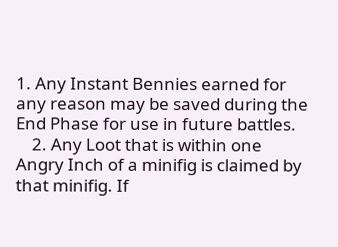1. Any Instant Bennies earned for any reason may be saved during the End Phase for use in future battles.
    2. Any Loot that is within one Angry Inch of a minifig is claimed by that minifig. If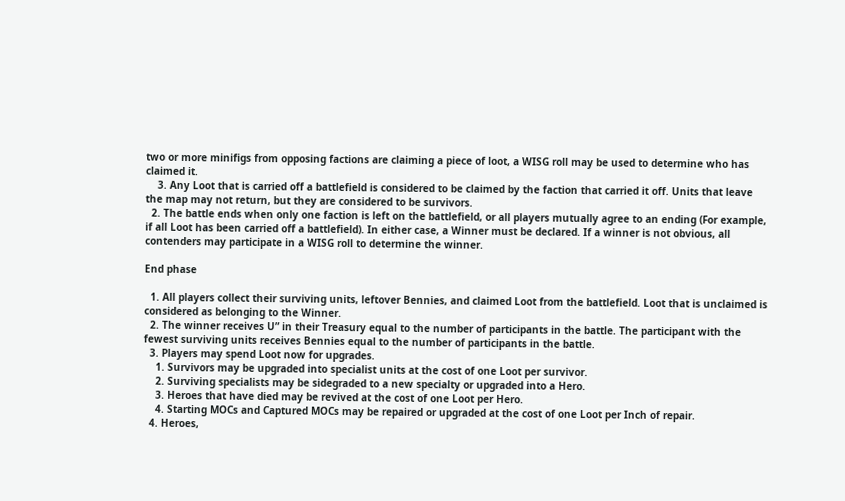two or more minifigs from opposing factions are claiming a piece of loot, a WISG roll may be used to determine who has claimed it.
    3. Any Loot that is carried off a battlefield is considered to be claimed by the faction that carried it off. Units that leave the map may not return, but they are considered to be survivors.
  2. The battle ends when only one faction is left on the battlefield, or all players mutually agree to an ending (For example, if all Loot has been carried off a battlefield). In either case, a Winner must be declared. If a winner is not obvious, all contenders may participate in a WISG roll to determine the winner.

End phase

  1. All players collect their surviving units, leftover Bennies, and claimed Loot from the battlefield. Loot that is unclaimed is considered as belonging to the Winner.
  2. The winner receives U” in their Treasury equal to the number of participants in the battle. The participant with the fewest surviving units receives Bennies equal to the number of participants in the battle.
  3. Players may spend Loot now for upgrades.
    1. Survivors may be upgraded into specialist units at the cost of one Loot per survivor.
    2. Surviving specialists may be sidegraded to a new specialty or upgraded into a Hero.
    3. Heroes that have died may be revived at the cost of one Loot per Hero.
    4. Starting MOCs and Captured MOCs may be repaired or upgraded at the cost of one Loot per Inch of repair.
  4. Heroes,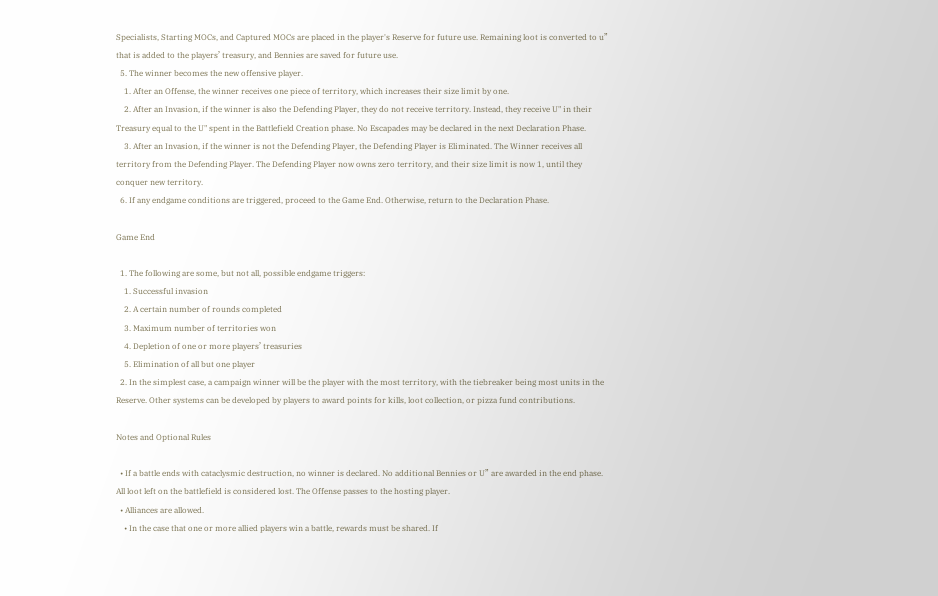Specialists, Starting MOCs, and Captured MOCs are placed in the player's Reserve for future use. Remaining loot is converted to u” that is added to the players’ treasury, and Bennies are saved for future use.
  5. The winner becomes the new offensive player.
    1. After an Offense, the winner receives one piece of territory, which increases their size limit by one.
    2. After an Invasion, if the winner is also the Defending Player, they do not receive territory. Instead, they receive U" in their Treasury equal to the U" spent in the Battlefield Creation phase. No Escapades may be declared in the next Declaration Phase.
    3. After an Invasion, if the winner is not the Defending Player, the Defending Player is Eliminated. The Winner receives all territory from the Defending Player. The Defending Player now owns zero territory, and their size limit is now 1, until they conquer new territory.
  6. If any endgame conditions are triggered, proceed to the Game End. Otherwise, return to the Declaration Phase.

Game End

  1. The following are some, but not all, possible endgame triggers:
    1. Successful invasion
    2. A certain number of rounds completed
    3. Maximum number of territories won
    4. Depletion of one or more players’ treasuries
    5. Elimination of all but one player
  2. In the simplest case, a campaign winner will be the player with the most territory, with the tiebreaker being most units in the Reserve. Other systems can be developed by players to award points for kills, loot collection, or pizza fund contributions.

Notes and Optional Rules

  • If a battle ends with cataclysmic destruction, no winner is declared. No additional Bennies or U” are awarded in the end phase. All loot left on the battlefield is considered lost. The Offense passes to the hosting player.
  • Alliances are allowed.
    • In the case that one or more allied players win a battle, rewards must be shared. If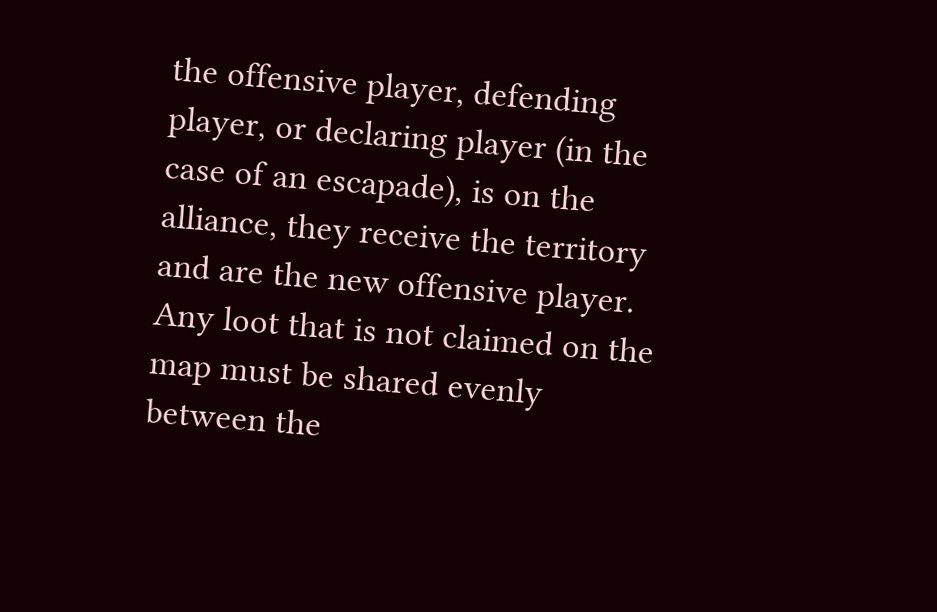the offensive player, defending player, or declaring player (in the case of an escapade), is on the alliance, they receive the territory and are the new offensive player. Any loot that is not claimed on the map must be shared evenly between the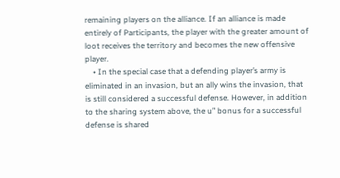remaining players on the alliance. If an alliance is made entirely of Participants, the player with the greater amount of loot receives the territory and becomes the new offensive player.
    • In the special case that a defending player’s army is eliminated in an invasion, but an ally wins the invasion, that is still considered a successful defense. However, in addition to the sharing system above, the u” bonus for a successful defense is shared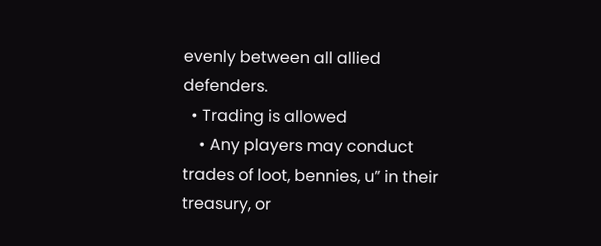evenly between all allied defenders.
  • Trading is allowed
    • Any players may conduct trades of loot, bennies, u” in their treasury, or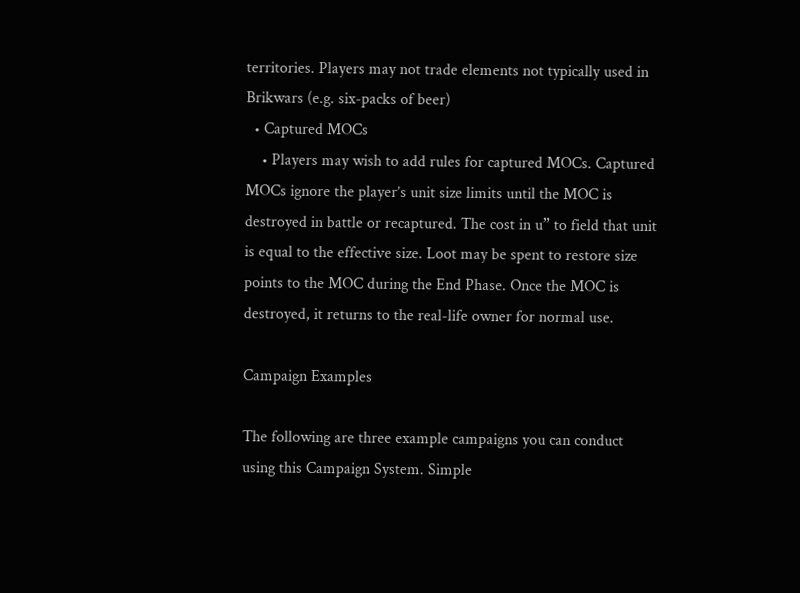territories. Players may not trade elements not typically used in Brikwars (e.g. six-packs of beer)
  • Captured MOCs
    • Players may wish to add rules for captured MOCs. Captured MOCs ignore the player’s unit size limits until the MOC is destroyed in battle or recaptured. The cost in u” to field that unit is equal to the effective size. Loot may be spent to restore size points to the MOC during the End Phase. Once the MOC is destroyed, it returns to the real-life owner for normal use.

Campaign Examples

The following are three example campaigns you can conduct using this Campaign System. Simple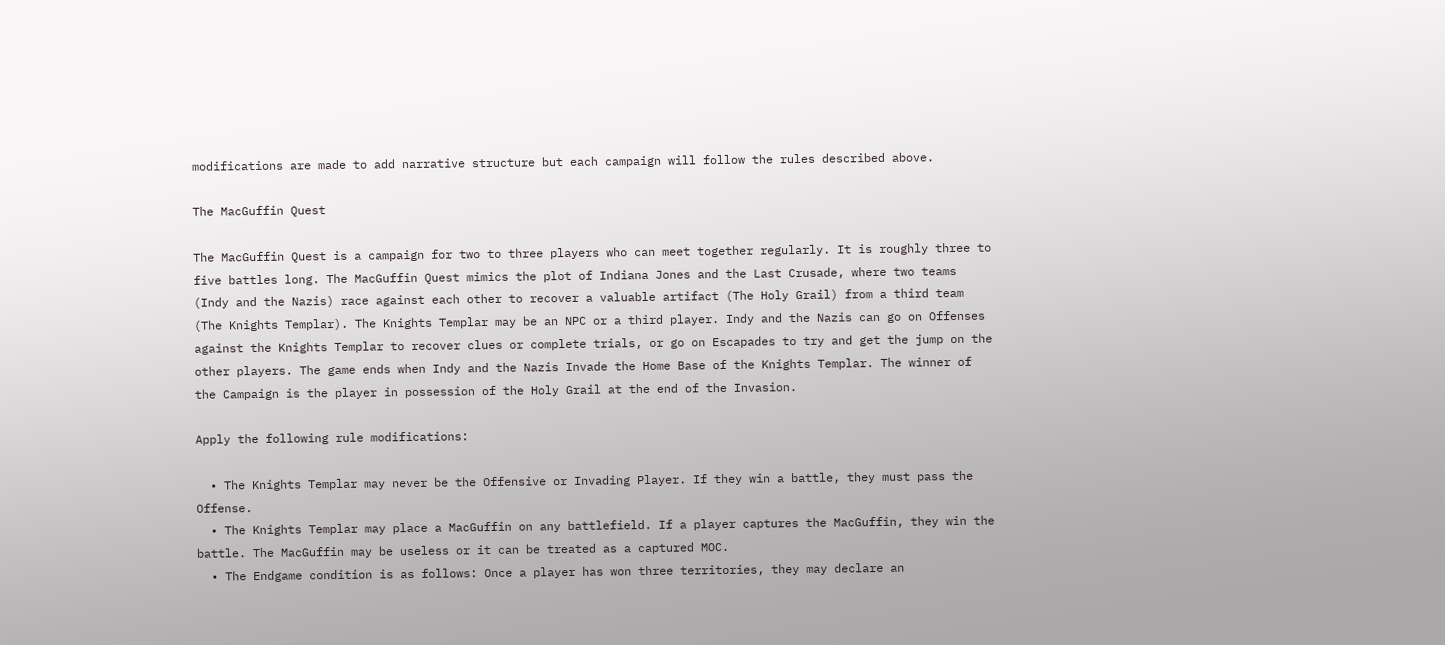modifications are made to add narrative structure but each campaign will follow the rules described above.

The MacGuffin Quest

The MacGuffin Quest is a campaign for two to three players who can meet together regularly. It is roughly three to five battles long. The MacGuffin Quest mimics the plot of Indiana Jones and the Last Crusade, where two teams (Indy and the Nazis) race against each other to recover a valuable artifact (The Holy Grail) from a third team (The Knights Templar). The Knights Templar may be an NPC or a third player. Indy and the Nazis can go on Offenses against the Knights Templar to recover clues or complete trials, or go on Escapades to try and get the jump on the other players. The game ends when Indy and the Nazis Invade the Home Base of the Knights Templar. The winner of the Campaign is the player in possession of the Holy Grail at the end of the Invasion.

Apply the following rule modifications:

  • The Knights Templar may never be the Offensive or Invading Player. If they win a battle, they must pass the Offense.
  • The Knights Templar may place a MacGuffin on any battlefield. If a player captures the MacGuffin, they win the battle. The MacGuffin may be useless or it can be treated as a captured MOC.
  • The Endgame condition is as follows: Once a player has won three territories, they may declare an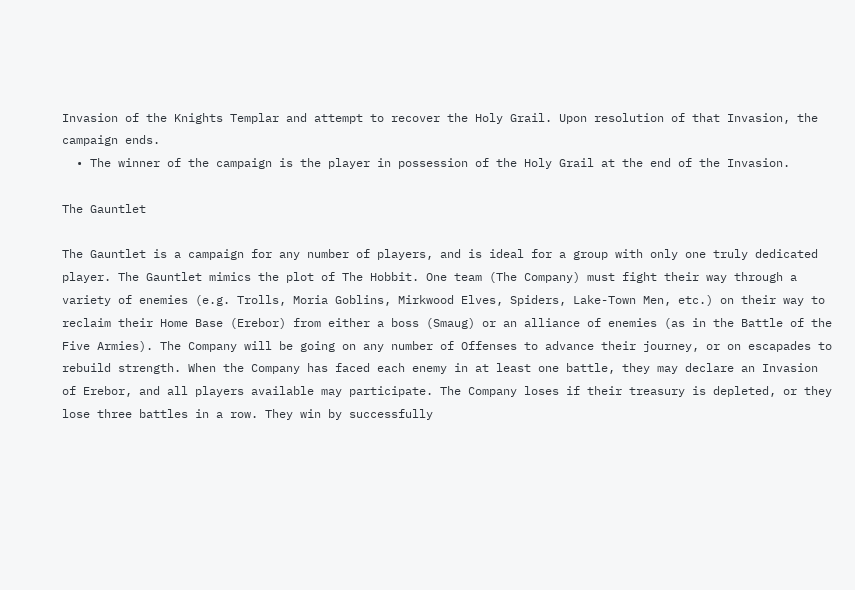Invasion of the Knights Templar and attempt to recover the Holy Grail. Upon resolution of that Invasion, the campaign ends.
  • The winner of the campaign is the player in possession of the Holy Grail at the end of the Invasion.

The Gauntlet

The Gauntlet is a campaign for any number of players, and is ideal for a group with only one truly dedicated player. The Gauntlet mimics the plot of The Hobbit. One team (The Company) must fight their way through a variety of enemies (e.g. Trolls, Moria Goblins, Mirkwood Elves, Spiders, Lake-Town Men, etc.) on their way to reclaim their Home Base (Erebor) from either a boss (Smaug) or an alliance of enemies (as in the Battle of the Five Armies). The Company will be going on any number of Offenses to advance their journey, or on escapades to rebuild strength. When the Company has faced each enemy in at least one battle, they may declare an Invasion of Erebor, and all players available may participate. The Company loses if their treasury is depleted, or they lose three battles in a row. They win by successfully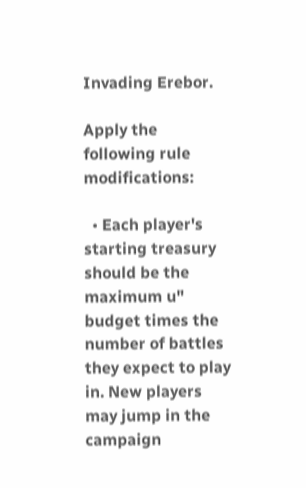Invading Erebor.

Apply the following rule modifications:

  • Each player's starting treasury should be the maximum u" budget times the number of battles they expect to play in. New players may jump in the campaign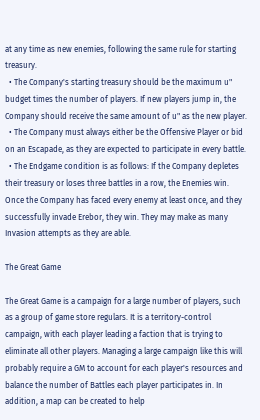at any time as new enemies, following the same rule for starting treasury.
  • The Company's starting treasury should be the maximum u" budget times the number of players. If new players jump in, the Company should receive the same amount of u" as the new player.
  • The Company must always either be the Offensive Player or bid on an Escapade, as they are expected to participate in every battle.
  • The Endgame condition is as follows: If the Company depletes their treasury or loses three battles in a row, the Enemies win. Once the Company has faced every enemy at least once, and they successfully invade Erebor, they win. They may make as many Invasion attempts as they are able.

The Great Game

The Great Game is a campaign for a large number of players, such as a group of game store regulars. It is a territory-control campaign, with each player leading a faction that is trying to eliminate all other players. Managing a large campaign like this will probably require a GM to account for each player's resources and balance the number of Battles each player participates in. In addition, a map can be created to help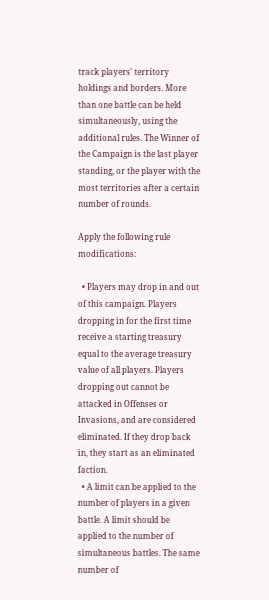track players' territory holdings and borders. More than one battle can be held simultaneously, using the additional rules. The Winner of the Campaign is the last player standing, or the player with the most territories after a certain number of rounds.

Apply the following rule modifications:

  • Players may drop in and out of this campaign. Players dropping in for the first time receive a starting treasury equal to the average treasury value of all players. Players dropping out cannot be attacked in Offenses or Invasions, and are considered eliminated. If they drop back in, they start as an eliminated faction.
  • A limit can be applied to the number of players in a given battle. A limit should be applied to the number of simultaneous battles. The same number of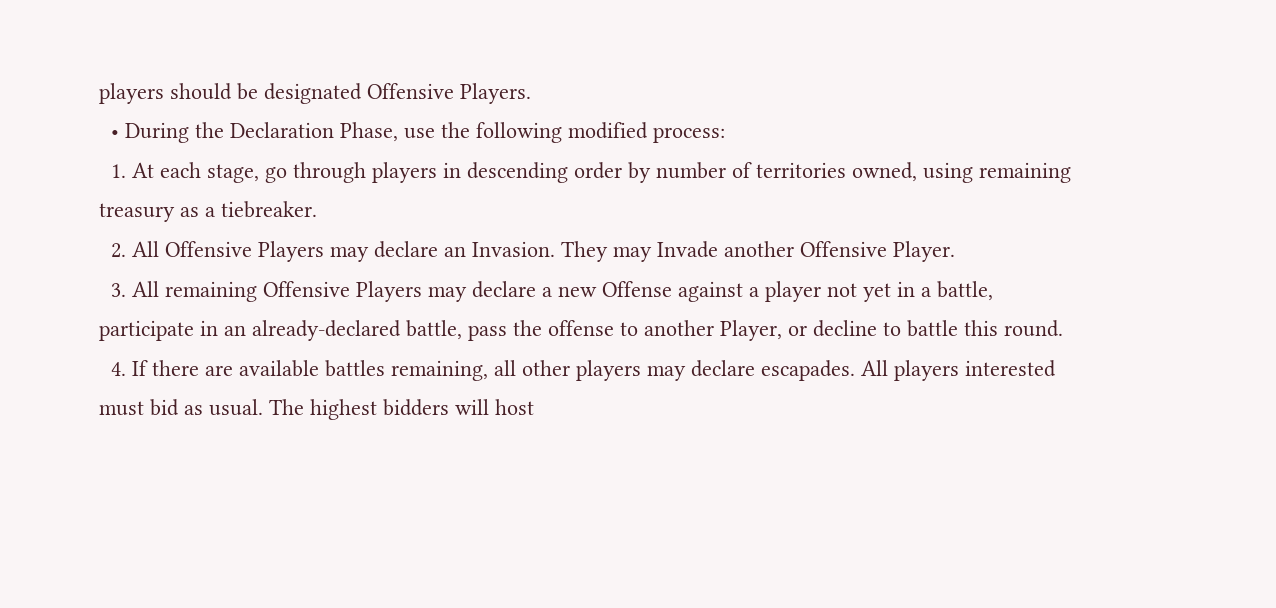players should be designated Offensive Players.
  • During the Declaration Phase, use the following modified process:
  1. At each stage, go through players in descending order by number of territories owned, using remaining treasury as a tiebreaker.
  2. All Offensive Players may declare an Invasion. They may Invade another Offensive Player.
  3. All remaining Offensive Players may declare a new Offense against a player not yet in a battle, participate in an already-declared battle, pass the offense to another Player, or decline to battle this round.
  4. If there are available battles remaining, all other players may declare escapades. All players interested must bid as usual. The highest bidders will host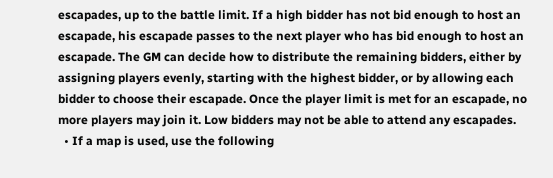escapades, up to the battle limit. If a high bidder has not bid enough to host an escapade, his escapade passes to the next player who has bid enough to host an escapade. The GM can decide how to distribute the remaining bidders, either by assigning players evenly, starting with the highest bidder, or by allowing each bidder to choose their escapade. Once the player limit is met for an escapade, no more players may join it. Low bidders may not be able to attend any escapades.
  • If a map is used, use the following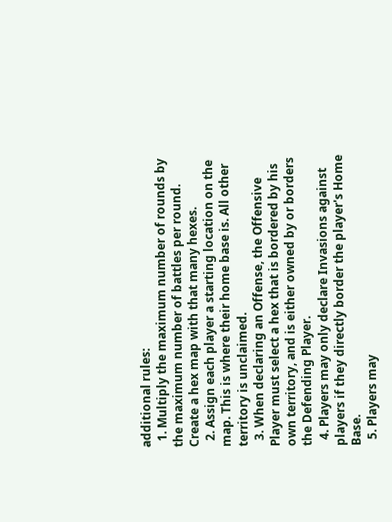additional rules:
  1. Multiply the maximum number of rounds by the maximum number of battles per round. Create a hex map with that many hexes.
  2. Assign each player a starting location on the map. This is where their home base is. All other territory is unclaimed.
  3. When declaring an Offense, the Offensive Player must select a hex that is bordered by his own territory, and is either owned by or borders the Defending Player.
  4. Players may only declare Invasions against players if they directly border the player's Home Base.
  5. Players may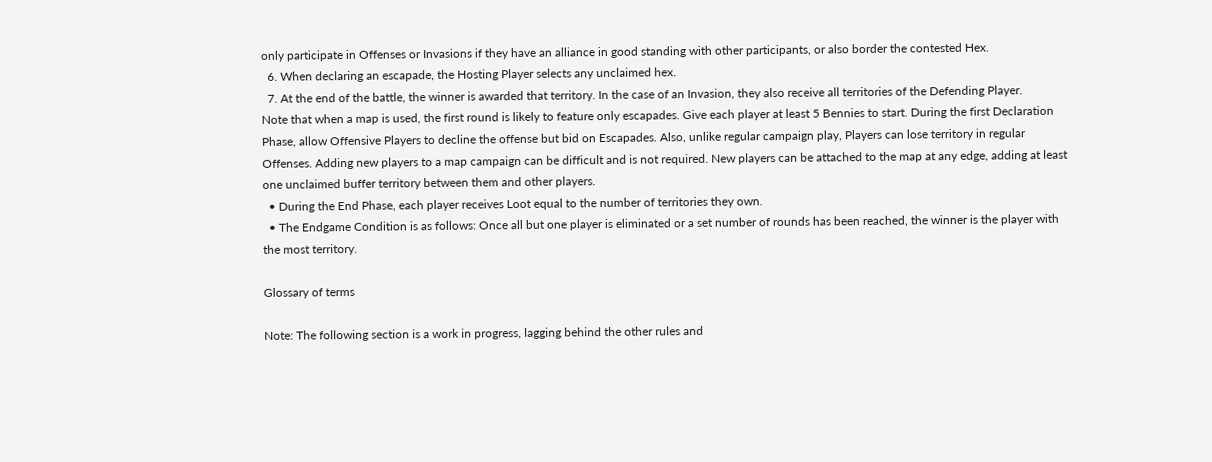only participate in Offenses or Invasions if they have an alliance in good standing with other participants, or also border the contested Hex.
  6. When declaring an escapade, the Hosting Player selects any unclaimed hex.
  7. At the end of the battle, the winner is awarded that territory. In the case of an Invasion, they also receive all territories of the Defending Player.
Note that when a map is used, the first round is likely to feature only escapades. Give each player at least 5 Bennies to start. During the first Declaration Phase, allow Offensive Players to decline the offense but bid on Escapades. Also, unlike regular campaign play, Players can lose territory in regular Offenses. Adding new players to a map campaign can be difficult and is not required. New players can be attached to the map at any edge, adding at least one unclaimed buffer territory between them and other players.
  • During the End Phase, each player receives Loot equal to the number of territories they own.
  • The Endgame Condition is as follows: Once all but one player is eliminated or a set number of rounds has been reached, the winner is the player with the most territory.

Glossary of terms

Note: The following section is a work in progress, lagging behind the other rules and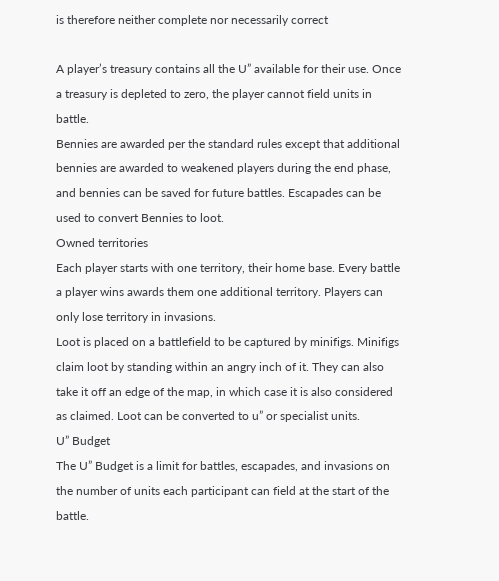is therefore neither complete nor necessarily correct

A player’s treasury contains all the U” available for their use. Once a treasury is depleted to zero, the player cannot field units in battle.
Bennies are awarded per the standard rules except that additional bennies are awarded to weakened players during the end phase, and bennies can be saved for future battles. Escapades can be used to convert Bennies to loot.
Owned territories
Each player starts with one territory, their home base. Every battle a player wins awards them one additional territory. Players can only lose territory in invasions.
Loot is placed on a battlefield to be captured by minifigs. Minifigs claim loot by standing within an angry inch of it. They can also take it off an edge of the map, in which case it is also considered as claimed. Loot can be converted to u” or specialist units.
U” Budget
The U” Budget is a limit for battles, escapades, and invasions on the number of units each participant can field at the start of the battle.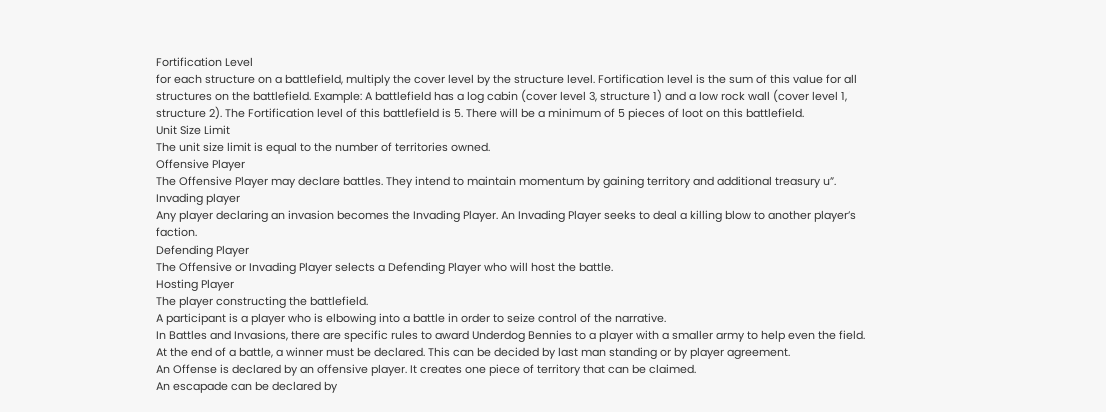Fortification Level
for each structure on a battlefield, multiply the cover level by the structure level. Fortification level is the sum of this value for all structures on the battlefield. Example: A battlefield has a log cabin (cover level 3, structure 1) and a low rock wall (cover level 1, structure 2). The Fortification level of this battlefield is 5. There will be a minimum of 5 pieces of loot on this battlefield.
Unit Size Limit
The unit size limit is equal to the number of territories owned.
Offensive Player
The Offensive Player may declare battles. They intend to maintain momentum by gaining territory and additional treasury u”.
Invading player
Any player declaring an invasion becomes the Invading Player. An Invading Player seeks to deal a killing blow to another player’s faction.
Defending Player
The Offensive or Invading Player selects a Defending Player who will host the battle.
Hosting Player
The player constructing the battlefield.
A participant is a player who is elbowing into a battle in order to seize control of the narrative.
In Battles and Invasions, there are specific rules to award Underdog Bennies to a player with a smaller army to help even the field.
At the end of a battle, a winner must be declared. This can be decided by last man standing or by player agreement.
An Offense is declared by an offensive player. It creates one piece of territory that can be claimed.
An escapade can be declared by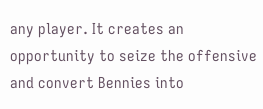any player. It creates an opportunity to seize the offensive and convert Bennies into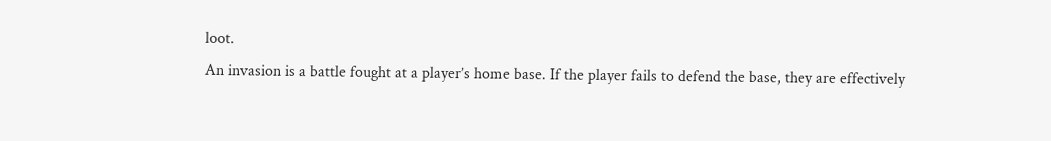loot.
An invasion is a battle fought at a player’s home base. If the player fails to defend the base, they are effectively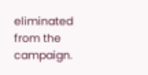eliminated from the campaign.